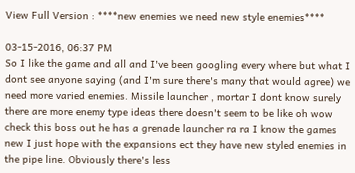View Full Version : ****new enemies we need new style enemies****

03-15-2016, 06:37 PM
So I like the game and all and I've been googling every where but what I dont see anyone saying (and I'm sure there's many that would agree) we need more varied enemies. Missile launcher , mortar I dont know surely there are more enemy type ideas there doesn't seem to be like oh wow check this boss out he has a grenade launcher ra ra I know the games new I just hope with the expansions ect they have new styled enemies in the pipe line. Obviously there's less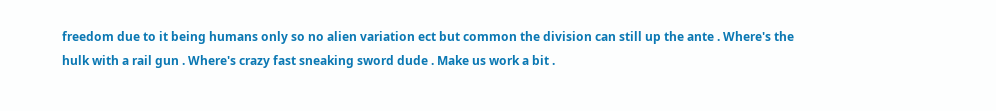freedom due to it being humans only so no alien variation ect but common the division can still up the ante . Where's the hulk with a rail gun . Where's crazy fast sneaking sword dude . Make us work a bit .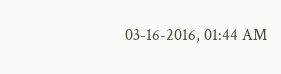03-16-2016, 01:44 AM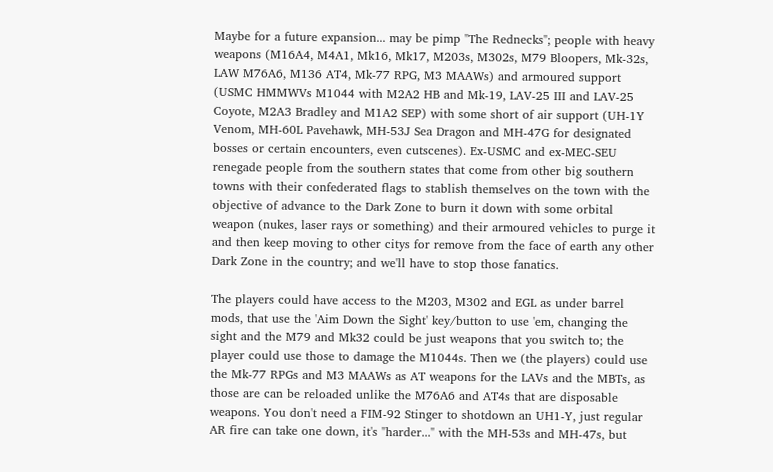Maybe for a future expansion... may be pimp "The Rednecks"; people with heavy weapons (M16A4, M4A1, Mk16, Mk17, M203s, M302s, M79 Bloopers, Mk-32s, LAW M76A6, M136 AT4, Mk-77 RPG, M3 MAAWs) and armoured support (USMC HMMWVs M1044 with M2A2 HB and Mk-19, LAV-25 III and LAV-25 Coyote, M2A3 Bradley and M1A2 SEP) with some short of air support (UH-1Y Venom, MH-60L Pavehawk, MH-53J Sea Dragon and MH-47G for designated bosses or certain encounters, even cutscenes). Ex-USMC and ex-MEC-SEU renegade people from the southern states that come from other big southern towns with their confederated flags to stablish themselves on the town with the objective of advance to the Dark Zone to burn it down with some orbital weapon (nukes, laser rays or something) and their armoured vehicles to purge it and then keep moving to other citys for remove from the face of earth any other Dark Zone in the country; and we'll have to stop those fanatics.

The players could have access to the M203, M302 and EGL as under barrel mods, that use the 'Aim Down the Sight' key/button to use 'em, changing the sight and the M79 and Mk32 could be just weapons that you switch to; the player could use those to damage the M1044s. Then we (the players) could use the Mk-77 RPGs and M3 MAAWs as AT weapons for the LAVs and the MBTs, as those are can be reloaded unlike the M76A6 and AT4s that are disposable weapons. You don't need a FIM-92 Stinger to shotdown an UH1-Y, just regular AR fire can take one down, it's "harder..." with the MH-53s and MH-47s, but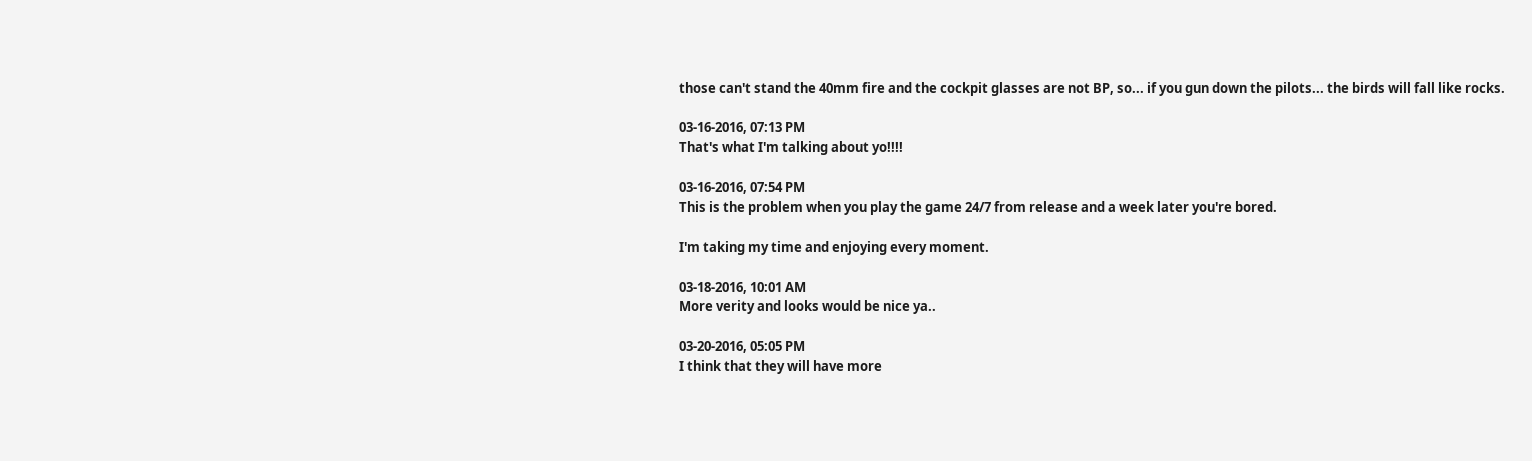those can't stand the 40mm fire and the cockpit glasses are not BP, so... if you gun down the pilots... the birds will fall like rocks.

03-16-2016, 07:13 PM
That's what I'm talking about yo!!!!

03-16-2016, 07:54 PM
This is the problem when you play the game 24/7 from release and a week later you're bored.

I'm taking my time and enjoying every moment.

03-18-2016, 10:01 AM
More verity and looks would be nice ya..

03-20-2016, 05:05 PM
I think that they will have more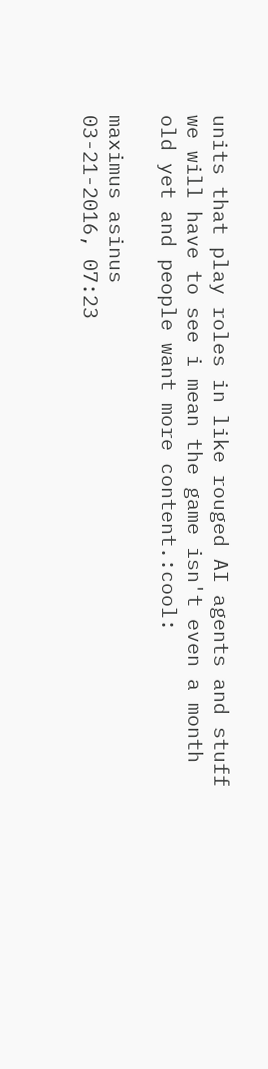units that play roles in like rouged AI agents and stuff we will have to see i mean the game isn't even a month old yet and people want more content.:cool:

maximus asinus
03-21-2016, 07:23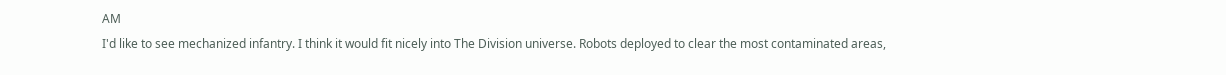AM
I'd like to see mechanized infantry. I think it would fit nicely into The Division universe. Robots deployed to clear the most contaminated areas,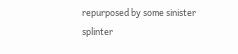repurposed by some sinister splinter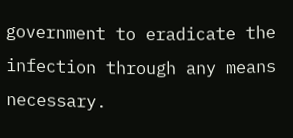government to eradicate the infection through any means necessary.